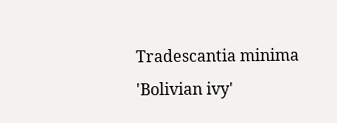Tradescantia minima 'Bolivian ivy'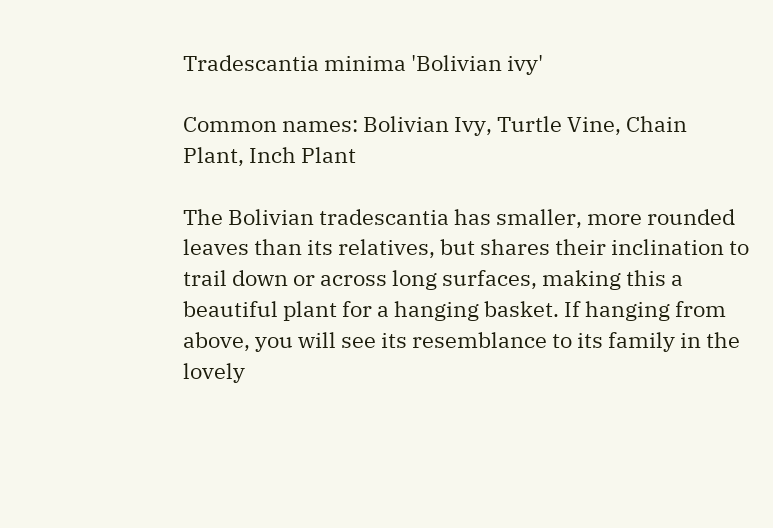Tradescantia minima 'Bolivian ivy'

Common names: Bolivian Ivy, Turtle Vine, Chain Plant, Inch Plant

The Bolivian tradescantia has smaller, more rounded leaves than its relatives, but shares their inclination to trail down or across long surfaces, making this a beautiful plant for a hanging basket. If hanging from above, you will see its resemblance to its family in the lovely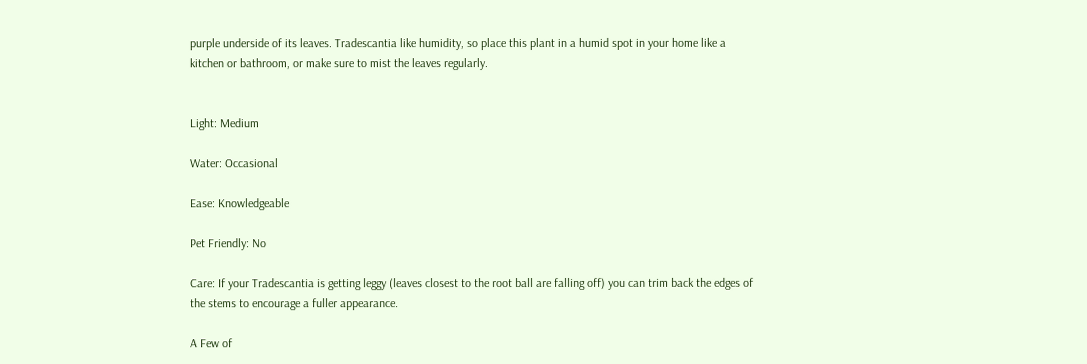purple underside of its leaves. Tradescantia like humidity, so place this plant in a humid spot in your home like a kitchen or bathroom, or make sure to mist the leaves regularly.


Light: Medium

Water: Occasional

Ease: Knowledgeable

Pet Friendly: No

Care: If your Tradescantia is getting leggy (leaves closest to the root ball are falling off) you can trim back the edges of the stems to encourage a fuller appearance.

A Few of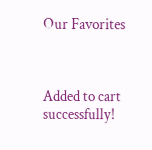Our Favorites



Added to cart successfully!